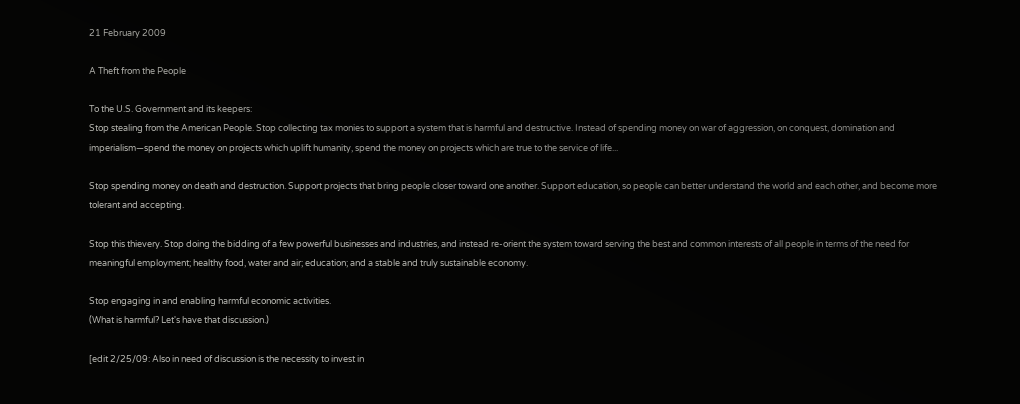21 February 2009

A Theft from the People

To the U.S. Government and its keepers:
Stop stealing from the American People. Stop collecting tax monies to support a system that is harmful and destructive. Instead of spending money on war of aggression, on conquest, domination and imperialism—spend the money on projects which uplift humanity, spend the money on projects which are true to the service of life...

Stop spending money on death and destruction. Support projects that bring people closer toward one another. Support education, so people can better understand the world and each other, and become more tolerant and accepting.

Stop this thievery. Stop doing the bidding of a few powerful businesses and industries, and instead re-orient the system toward serving the best and common interests of all people in terms of the need for meaningful employment; healthy food, water and air; education; and a stable and truly sustainable economy.

Stop engaging in and enabling harmful economic activities.
(What is harmful? Let's have that discussion.)

[edit 2/25/09: Also in need of discussion is the necessity to invest in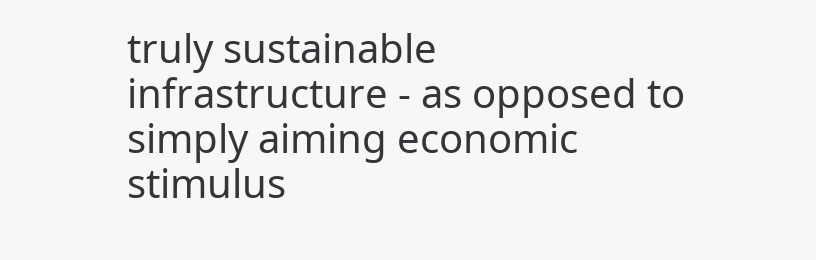truly sustainable infrastructure - as opposed to simply aiming economic stimulus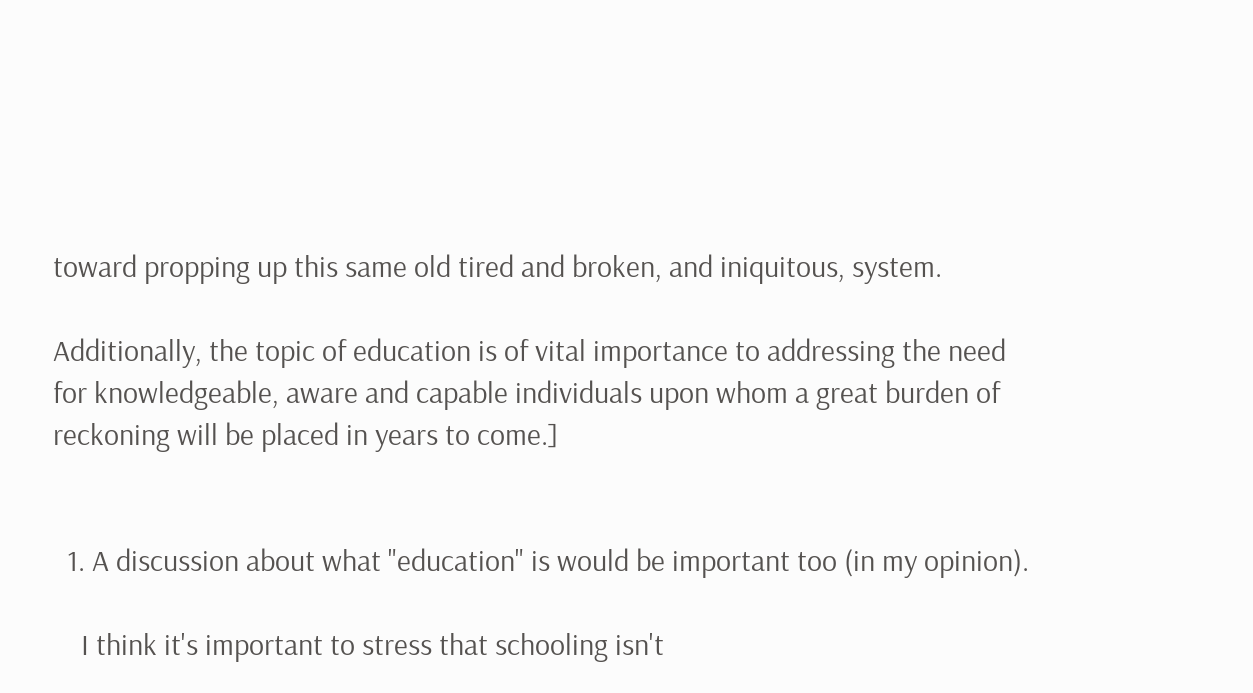toward propping up this same old tired and broken, and iniquitous, system.

Additionally, the topic of education is of vital importance to addressing the need for knowledgeable, aware and capable individuals upon whom a great burden of reckoning will be placed in years to come.]


  1. A discussion about what "education" is would be important too (in my opinion).

    I think it's important to stress that schooling isn't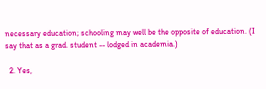necessary education; schooling may well be the opposite of education. (I say that as a grad. student -- lodged in academia.)

  2. Yes,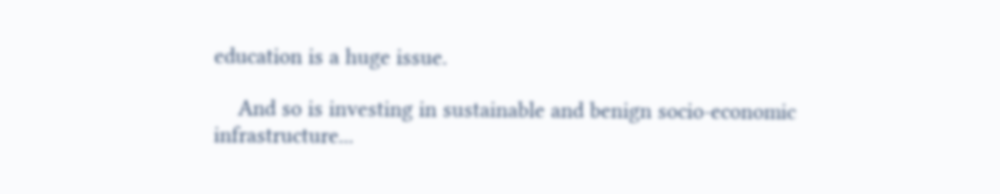education is a huge issue.

    And so is investing in sustainable and benign socio-economic infrastructure...